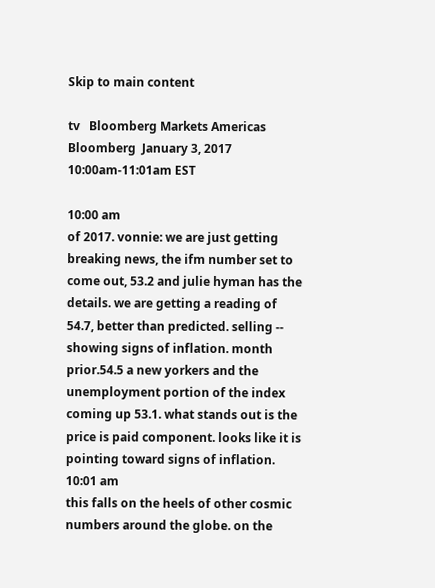Skip to main content

tv   Bloomberg Markets Americas  Bloomberg  January 3, 2017 10:00am-11:01am EST

10:00 am
of 2017. vonnie: we are just getting breaking news, the ifm number set to come out, 53.2 and julie hyman has the details. we are getting a reading of 54.7, better than predicted. selling -- showing signs of inflation. month prior.54.5 a new yorkers and the unemployment portion of the index coming up 53.1. what stands out is the price is paid component. looks like it is pointing toward signs of inflation.
10:01 am
this falls on the heels of other cosmic numbers around the globe. on the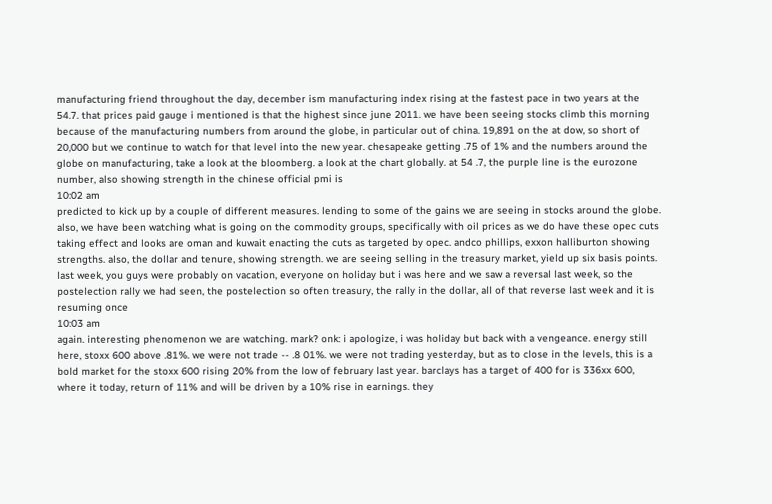manufacturing friend throughout the day, december ism manufacturing index rising at the fastest pace in two years at the 54.7. that prices paid gauge i mentioned is that the highest since june 2011. we have been seeing stocks climb this morning because of the manufacturing numbers from around the globe, in particular out of china. 19,891 on the at dow, so short of 20,000 but we continue to watch for that level into the new year. chesapeake getting .75 of 1% and the numbers around the globe on manufacturing, take a look at the bloomberg. a look at the chart globally. at 54 .7, the purple line is the eurozone number, also showing strength in the chinese official pmi is
10:02 am
predicted to kick up by a couple of different measures. lending to some of the gains we are seeing in stocks around the globe. also, we have been watching what is going on the commodity groups, specifically with oil prices as we do have these opec cuts taking effect and looks are oman and kuwait enacting the cuts as targeted by opec. andco phillips, exxon halliburton showing strengths. also, the dollar and tenure, showing strength. we are seeing selling in the treasury market, yield up six basis points. last week, you guys were probably on vacation, everyone on holiday but i was here and we saw a reversal last week, so the postelection rally we had seen, the postelection so often treasury, the rally in the dollar, all of that reverse last week and it is resuming once
10:03 am
again. interesting phenomenon we are watching. mark? onk: i apologize, i was holiday but back with a vengeance. energy still here, stoxx 600 above .81%. we were not trade -- .8 01%. we were not trading yesterday, but as to close in the levels, this is a bold market for the stoxx 600 rising 20% from the low of february last year. barclays has a target of 400 for is 336xx 600, where it today, return of 11% and will be driven by a 10% rise in earnings. they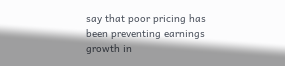say that poor pricing has been preventing earnings growth in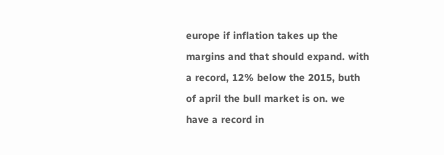europe if inflation takes up the margins and that should expand. with a record, 12% below the 2015, buth of april the bull market is on. we have a record in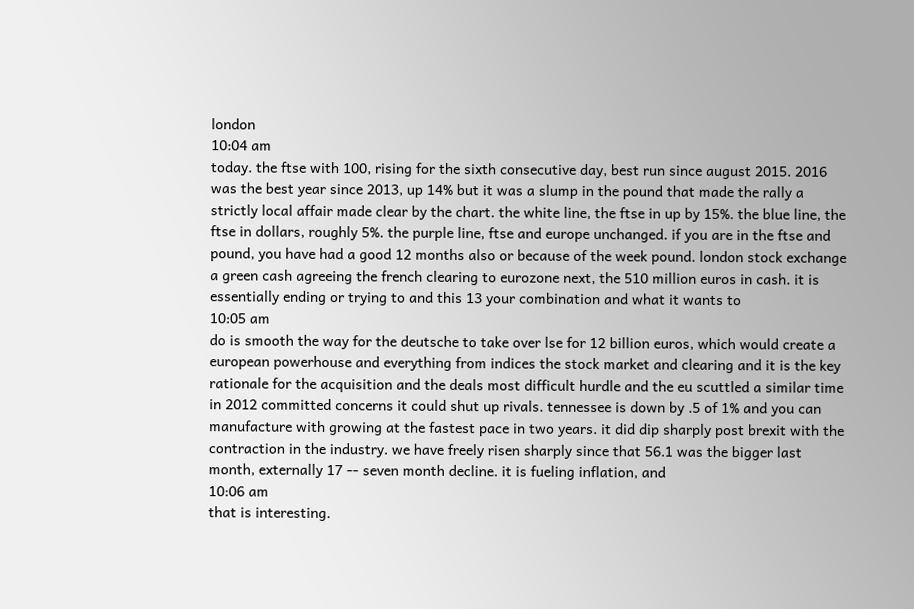london
10:04 am
today. the ftse with 100, rising for the sixth consecutive day, best run since august 2015. 2016 was the best year since 2013, up 14% but it was a slump in the pound that made the rally a strictly local affair made clear by the chart. the white line, the ftse in up by 15%. the blue line, the ftse in dollars, roughly 5%. the purple line, ftse and europe unchanged. if you are in the ftse and pound, you have had a good 12 months also or because of the week pound. london stock exchange a green cash agreeing the french clearing to eurozone next, the 510 million euros in cash. it is essentially ending or trying to and this 13 your combination and what it wants to
10:05 am
do is smooth the way for the deutsche to take over lse for 12 billion euros, which would create a european powerhouse and everything from indices the stock market and clearing and it is the key rationale for the acquisition and the deals most difficult hurdle and the eu scuttled a similar time in 2012 committed concerns it could shut up rivals. tennessee is down by .5 of 1% and you can manufacture with growing at the fastest pace in two years. it did dip sharply post brexit with the contraction in the industry. we have freely risen sharply since that 56.1 was the bigger last month, externally 17 -- seven month decline. it is fueling inflation, and
10:06 am
that is interesting.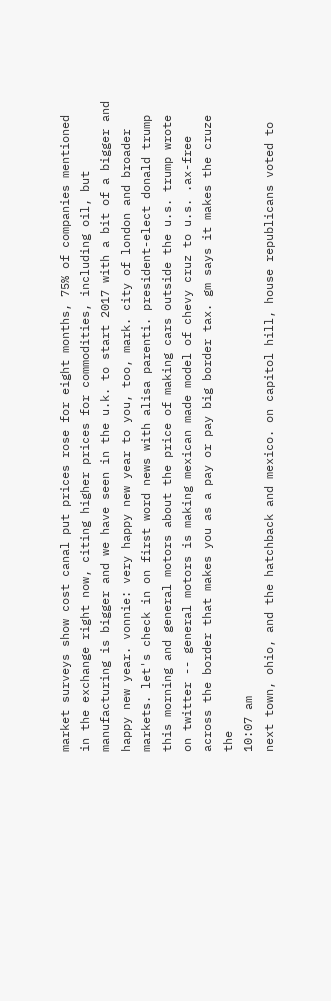market surveys show cost canal put prices rose for eight months, 75% of companies mentioned in the exchange right now, citing higher prices for commodities, including oil, but manufacturing is bigger and we have seen in the u.k. to start 2017 with a bit of a bigger and happy new year. vonnie: very happy new year to you, too, mark. city of london and broader markets. let's check in on first word news with alisa parenti. president-elect donald trump this morning and general motors about the price of making cars outside the u.s. trump wrote on twitter -- general motors is making mexican made model of chevy cruz to u.s. .ax-free across the border that makes you as a pay or pay big border tax. gm says it makes the cruze the
10:07 am
next town, ohio, and the hatchback and mexico. on capitol hill, house republicans voted to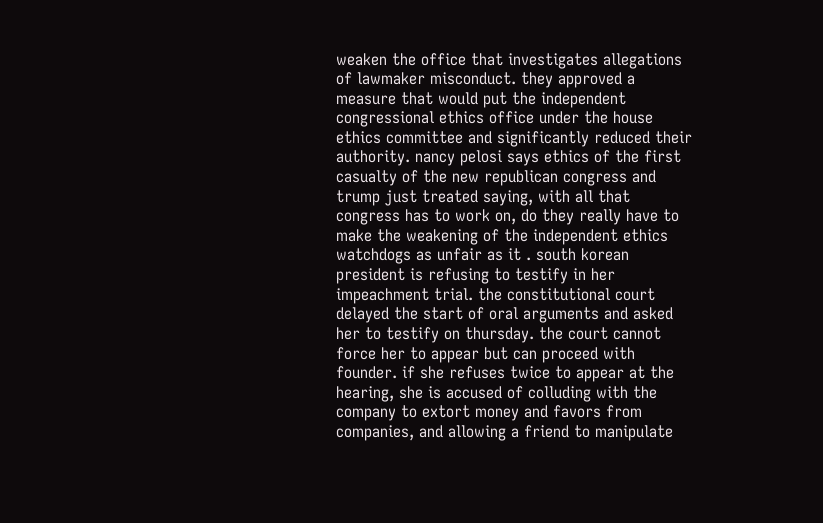weaken the office that investigates allegations of lawmaker misconduct. they approved a measure that would put the independent congressional ethics office under the house ethics committee and significantly reduced their authority. nancy pelosi says ethics of the first casualty of the new republican congress and trump just treated saying, with all that congress has to work on, do they really have to make the weakening of the independent ethics watchdogs as unfair as it . south korean president is refusing to testify in her impeachment trial. the constitutional court delayed the start of oral arguments and asked her to testify on thursday. the court cannot force her to appear but can proceed with founder. if she refuses twice to appear at the hearing, she is accused of colluding with the company to extort money and favors from companies, and allowing a friend to manipulate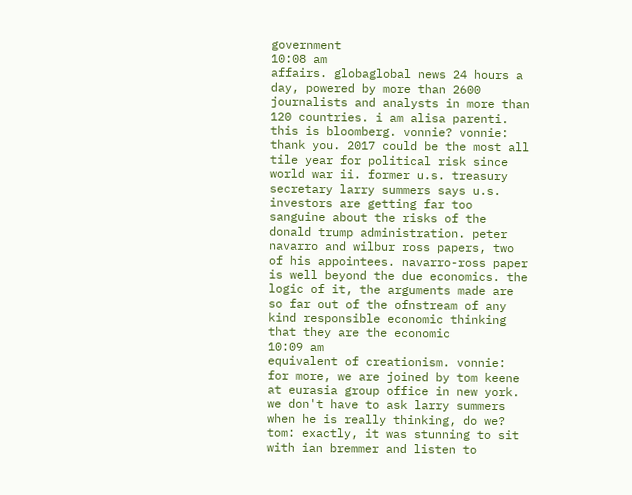government
10:08 am
affairs. globaglobal news 24 hours a day, powered by more than 2600 journalists and analysts in more than 120 countries. i am alisa parenti. this is bloomberg. vonnie? vonnie: thank you. 2017 could be the most all tile year for political risk since world war ii. former u.s. treasury secretary larry summers says u.s. investors are getting far too sanguine about the risks of the donald trump administration. peter navarro and wilbur ross papers, two of his appointees. navarro-ross paper is well beyond the due economics. the logic of it, the arguments made are so far out of the ofnstream of any kind responsible economic thinking that they are the economic
10:09 am
equivalent of creationism. vonnie: for more, we are joined by tom keene at eurasia group office in new york. we don't have to ask larry summers when he is really thinking, do we? tom: exactly, it was stunning to sit with ian bremmer and listen to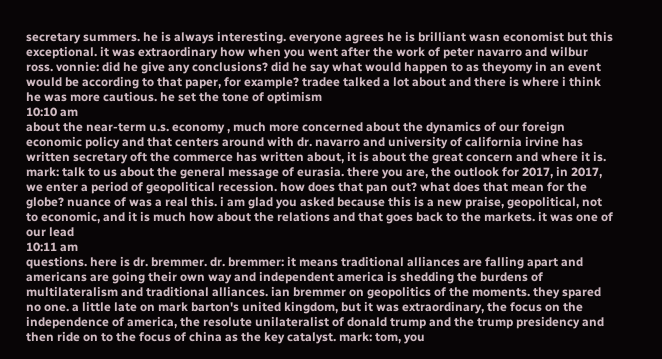secretary summers. he is always interesting. everyone agrees he is brilliant wasn economist but this exceptional. it was extraordinary how when you went after the work of peter navarro and wilbur ross. vonnie: did he give any conclusions? did he say what would happen to as theyomy in an event would be according to that paper, for example? tradee talked a lot about and there is where i think he was more cautious. he set the tone of optimism
10:10 am
about the near-term u.s. economy , much more concerned about the dynamics of our foreign economic policy and that centers around with dr. navarro and university of california irvine has written secretary oft the commerce has written about, it is about the great concern and where it is. mark: talk to us about the general message of eurasia. there you are, the outlook for 2017, in 2017, we enter a period of geopolitical recession. how does that pan out? what does that mean for the globe? nuance of was a real this. i am glad you asked because this is a new praise, geopolitical, not to economic, and it is much how about the relations and that goes back to the markets. it was one of our lead
10:11 am
questions. here is dr. bremmer. dr. bremmer: it means traditional alliances are falling apart and americans are going their own way and independent america is shedding the burdens of multilateralism and traditional alliances. ian bremmer on geopolitics of the moments. they spared no one. a little late on mark barton's united kingdom, but it was extraordinary, the focus on the independence of america, the resolute unilateralist of donald trump and the trump presidency and then ride on to the focus of china as the key catalyst. mark: tom, you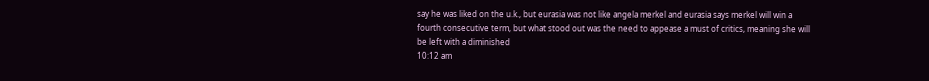say he was liked on the u.k., but eurasia was not like angela merkel and eurasia says merkel will win a fourth consecutive term, but what stood out was the need to appease a must of critics, meaning she will be left with a diminished
10:12 am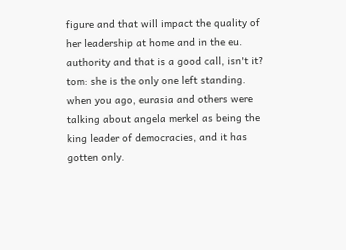figure and that will impact the quality of her leadership at home and in the eu. authority and that is a good call, isn't it? tom: she is the only one left standing. when you ago, eurasia and others were talking about angela merkel as being the king leader of democracies, and it has gotten only.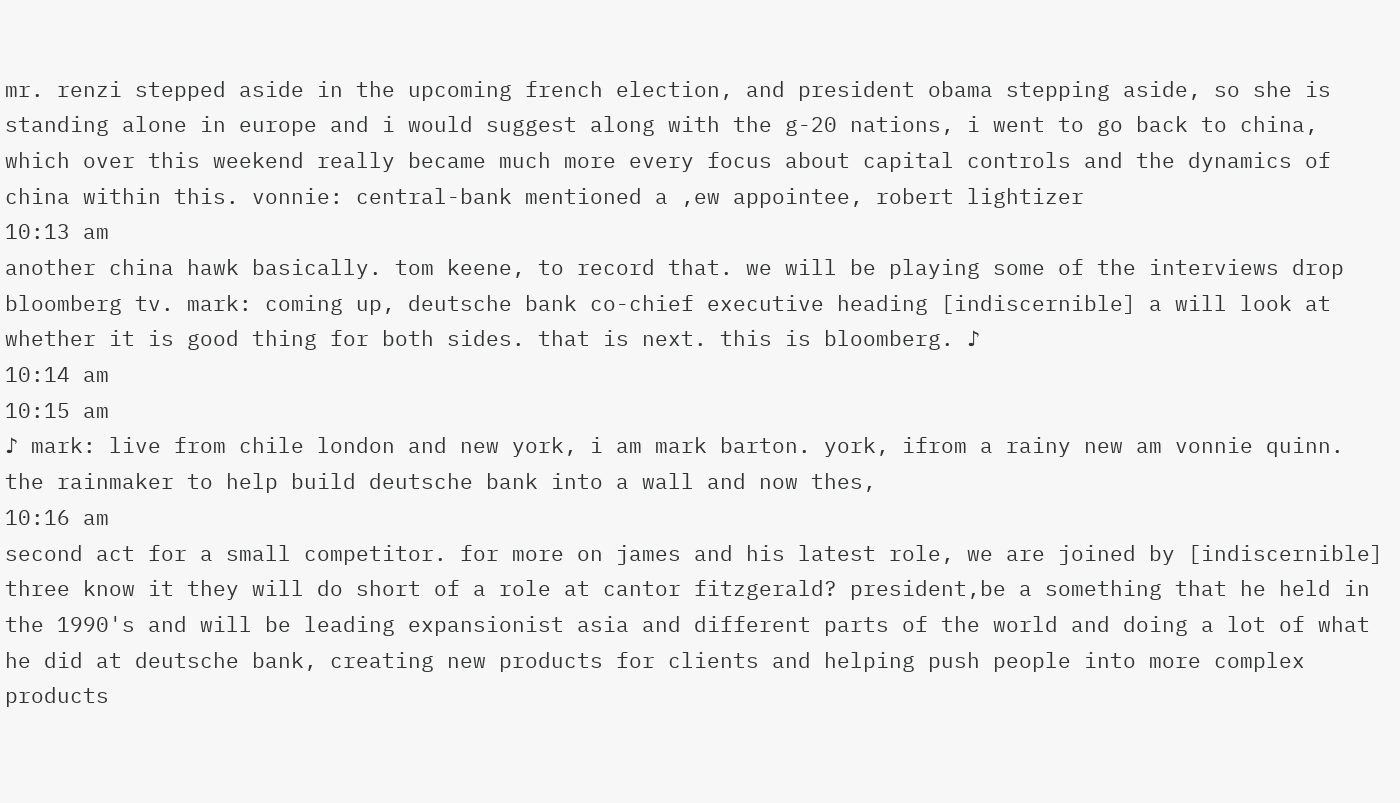mr. renzi stepped aside in the upcoming french election, and president obama stepping aside, so she is standing alone in europe and i would suggest along with the g-20 nations, i went to go back to china, which over this weekend really became much more every focus about capital controls and the dynamics of china within this. vonnie: central-bank mentioned a ,ew appointee, robert lightizer
10:13 am
another china hawk basically. tom keene, to record that. we will be playing some of the interviews drop bloomberg tv. mark: coming up, deutsche bank co-chief executive heading [indiscernible] a will look at whether it is good thing for both sides. that is next. this is bloomberg. ♪
10:14 am
10:15 am
♪ mark: live from chile london and new york, i am mark barton. york, ifrom a rainy new am vonnie quinn. the rainmaker to help build deutsche bank into a wall and now thes,
10:16 am
second act for a small competitor. for more on james and his latest role, we are joined by [indiscernible] three know it they will do short of a role at cantor fitzgerald? president,be a something that he held in the 1990's and will be leading expansionist asia and different parts of the world and doing a lot of what he did at deutsche bank, creating new products for clients and helping push people into more complex products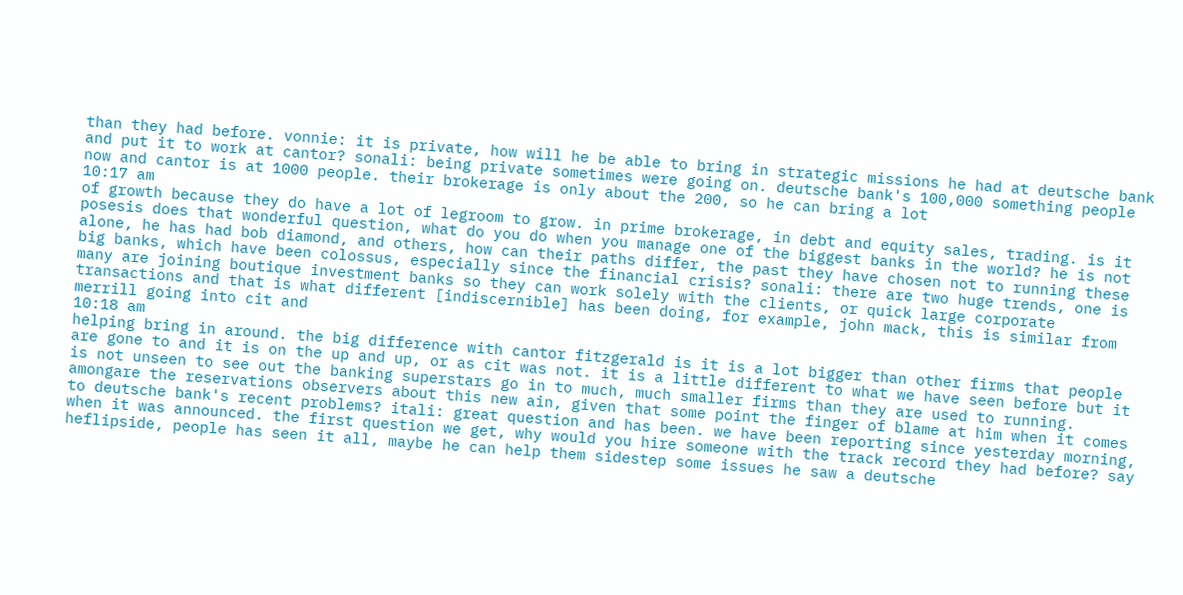than they had before. vonnie: it is private, how will he be able to bring in strategic missions he had at deutsche bank and put it to work at cantor? sonali: being private sometimes were going on. deutsche bank's 100,000 something people now and cantor is at 1000 people. their brokerage is only about the 200, so he can bring a lot
10:17 am
of growth because they do have a lot of legroom to grow. in prime brokerage, in debt and equity sales, trading. is it posesis does that wonderful question, what do you do when you manage one of the biggest banks in the world? he is not alone, he has had bob diamond, and others, how can their paths differ, the past they have chosen not to running these big banks, which have been colossus, especially since the financial crisis? sonali: there are two huge trends, one is many are joining boutique investment banks so they can work solely with the clients, or quick large corporate transactions and that is what different [indiscernible] has been doing, for example, john mack, this is similar from merrill going into cit and
10:18 am
helping bring in around. the big difference with cantor fitzgerald is it is a lot bigger than other firms that people are gone to and it is on the up and up, or as cit was not. it is a little different to what we have seen before but it is not unseen to see out the banking superstars go in to much, much smaller firms than they are used to running. amongare the reservations observers about this new ain, given that some point the finger of blame at him when it comes to deutsche bank's recent problems? itali: great question and has been. we have been reporting since yesterday morning, when it was announced. the first question we get, why would you hire someone with the track record they had before? say heflipside, people has seen it all, maybe he can help them sidestep some issues he saw a deutsche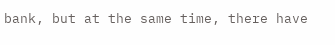bank, but at the same time, there have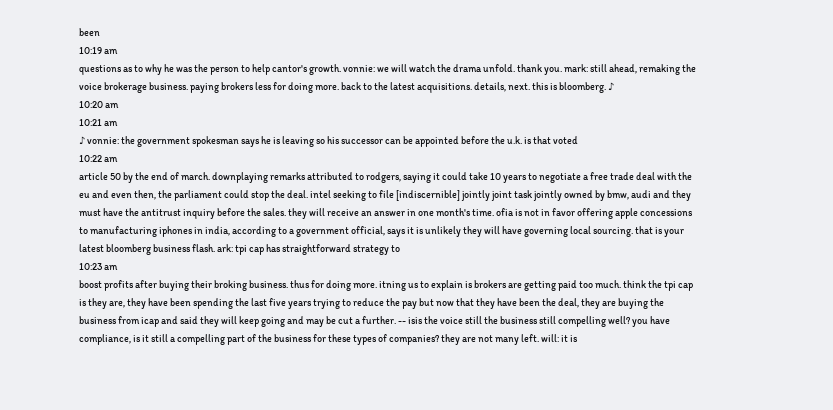been
10:19 am
questions as to why he was the person to help cantor's growth. vonnie: we will watch the drama unfold. thank you. mark: still ahead, remaking the voice brokerage business. paying brokers less for doing more. back to the latest acquisitions. details, next. this is bloomberg. ♪
10:20 am
10:21 am
♪ vonnie: the government spokesman says he is leaving so his successor can be appointed before the u.k. is that voted
10:22 am
article 50 by the end of march. downplaying remarks attributed to rodgers, saying it could take 10 years to negotiate a free trade deal with the eu and even then, the parliament could stop the deal. intel seeking to file [indiscernible] jointly joint task jointly owned by bmw, audi and they must have the antitrust inquiry before the sales. they will receive an answer in one month's time. ofia is not in favor offering apple concessions to manufacturing iphones in india, according to a government official, says it is unlikely they will have governing local sourcing. that is your latest bloomberg business flash. ark: tpi cap has straightforward strategy to
10:23 am
boost profits after buying their broking business. thus for doing more. itning us to explain is brokers are getting paid too much. think the tpi cap is they are, they have been spending the last five years trying to reduce the pay but now that they have been the deal, they are buying the business from icap and said they will keep going and may be cut a further. -- isis the voice still the business still compelling well? you have compliance, is it still a compelling part of the business for these types of companies? they are not many left. will: it is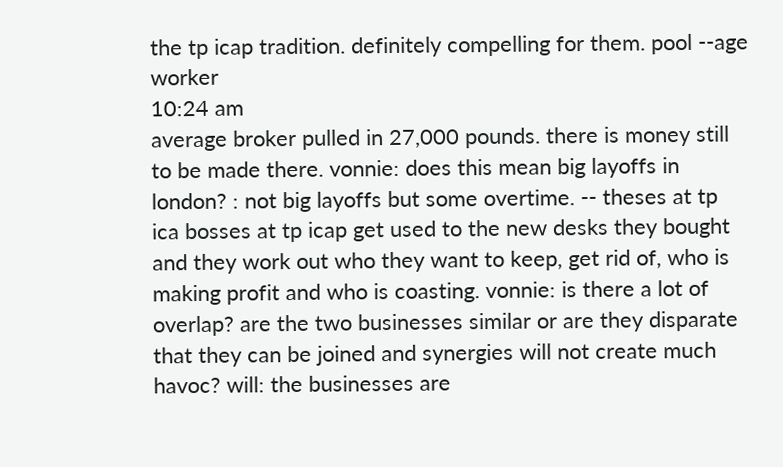the tp icap tradition. definitely compelling for them. pool --age worker
10:24 am
average broker pulled in 27,000 pounds. there is money still to be made there. vonnie: does this mean big layoffs in london? : not big layoffs but some overtime. -- theses at tp ica bosses at tp icap get used to the new desks they bought and they work out who they want to keep, get rid of, who is making profit and who is coasting. vonnie: is there a lot of overlap? are the two businesses similar or are they disparate that they can be joined and synergies will not create much havoc? will: the businesses are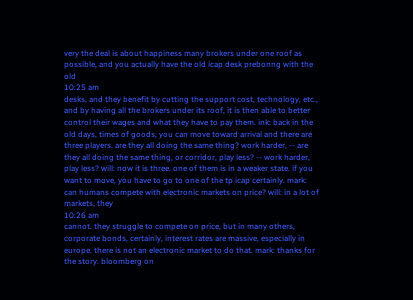very the deal is about happiness many brokers under one roof as possible, and you actually have the old icap desk prebonng with the old
10:25 am
desks, and they benefit by cutting the support cost, technology, etc., and by having all the brokers under its roof, it is then able to better control their wages and what they have to pay them. ink: back in the old days, times of goods, you can move toward arrival and there are three players. are they all doing the same thing? work harder, -- are they all doing the same thing, or corridor, play less? -- work harder, play less? will: now it is three. one of them is in a weaker state. if you want to move, you have to go to one of the tp icap certainly. mark: can humans compete with electronic markets on price? will: in a lot of markets, they
10:26 am
cannot. they struggle to compete on price, but in many others, corporate bonds, certainly, interest rates are massive, especially in europe. there is not an electronic market to do that. mark: thanks for the story. bloomberg on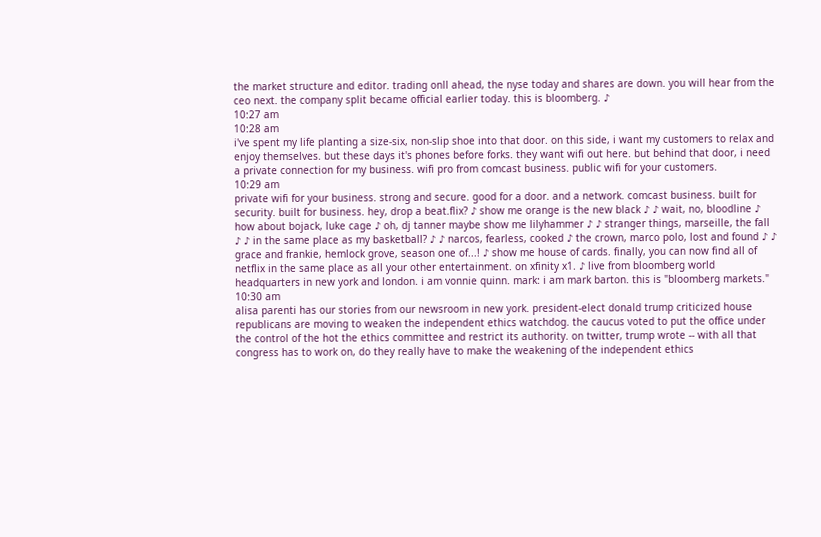the market structure and editor. trading onll ahead, the nyse today and shares are down. you will hear from the ceo next. the company split became official earlier today. this is bloomberg. ♪
10:27 am
10:28 am
i've spent my life planting a size-six, non-slip shoe into that door. on this side, i want my customers to relax and enjoy themselves. but these days it's phones before forks. they want wifi out here. but behind that door, i need a private connection for my business. wifi pro from comcast business. public wifi for your customers.
10:29 am
private wifi for your business. strong and secure. good for a door. and a network. comcast business. built for security. built for business. hey, drop a beat.flix? ♪ show me orange is the new black ♪ ♪ wait, no, bloodline ♪ how about bojack, luke cage ♪ oh, dj tanner maybe show me lilyhammer ♪ ♪ stranger things, marseille, the fall ♪ ♪ in the same place as my basketball? ♪ ♪ narcos, fearless, cooked ♪ the crown, marco polo, lost and found ♪ ♪ grace and frankie, hemlock grove, season one of...! ♪ show me house of cards. finally, you can now find all of netflix in the same place as all your other entertainment. on xfinity x1. ♪ live from bloomberg world headquarters in new york and london. i am vonnie quinn. mark: i am mark barton. this is "bloomberg markets."
10:30 am
alisa parenti has our stories from our newsroom in new york. president-elect donald trump criticized house republicans are moving to weaken the independent ethics watchdog. the caucus voted to put the office under the control of the hot the ethics committee and restrict its authority. on twitter, trump wrote -- with all that congress has to work on, do they really have to make the weakening of the independent ethics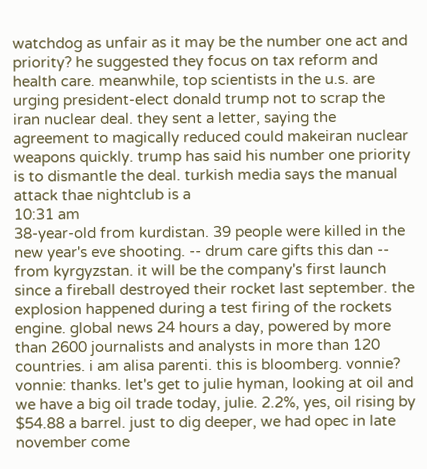watchdog as unfair as it may be the number one act and priority? he suggested they focus on tax reform and health care. meanwhile, top scientists in the u.s. are urging president-elect donald trump not to scrap the iran nuclear deal. they sent a letter, saying the agreement to magically reduced could makeiran nuclear weapons quickly. trump has said his number one priority is to dismantle the deal. turkish media says the manual attack thae nightclub is a
10:31 am
38-year-old from kurdistan. 39 people were killed in the new year's eve shooting. -- drum care gifts this dan -- from kyrgyzstan. it will be the company's first launch since a fireball destroyed their rocket last september. the explosion happened during a test firing of the rockets engine. global news 24 hours a day, powered by more than 2600 journalists and analysts in more than 120 countries. i am alisa parenti. this is bloomberg. vonnie? vonnie: thanks. let's get to julie hyman, looking at oil and we have a big oil trade today, julie. 2.2%, yes, oil rising by $54.88 a barrel. just to dig deeper, we had opec in late november come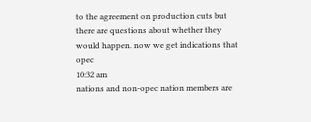to the agreement on production cuts but there are questions about whether they would happen. now we get indications that opec
10:32 am
nations and non-opec nation members are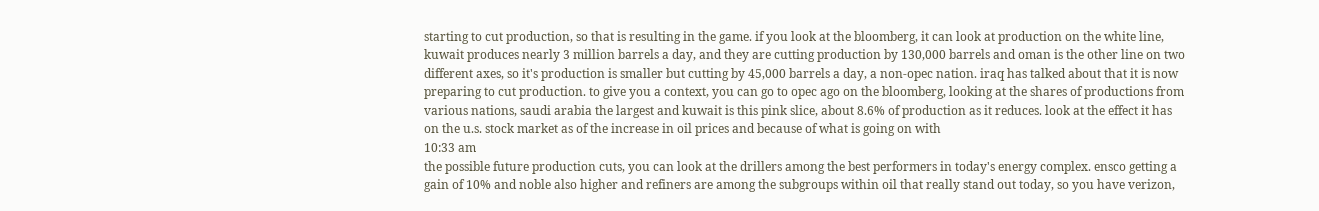starting to cut production, so that is resulting in the game. if you look at the bloomberg, it can look at production on the white line, kuwait produces nearly 3 million barrels a day, and they are cutting production by 130,000 barrels and oman is the other line on two different axes, so it's production is smaller but cutting by 45,000 barrels a day, a non-opec nation. iraq has talked about that it is now preparing to cut production. to give you a context, you can go to opec ago on the bloomberg, looking at the shares of productions from various nations, saudi arabia the largest and kuwait is this pink slice, about 8.6% of production as it reduces. look at the effect it has on the u.s. stock market as of the increase in oil prices and because of what is going on with
10:33 am
the possible future production cuts, you can look at the drillers among the best performers in today's energy complex. ensco getting a gain of 10% and noble also higher and refiners are among the subgroups within oil that really stand out today, so you have verizon,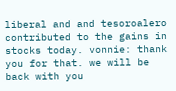liberal and and tesoroalero contributed to the gains in stocks today. vonnie: thank you for that. we will be back with you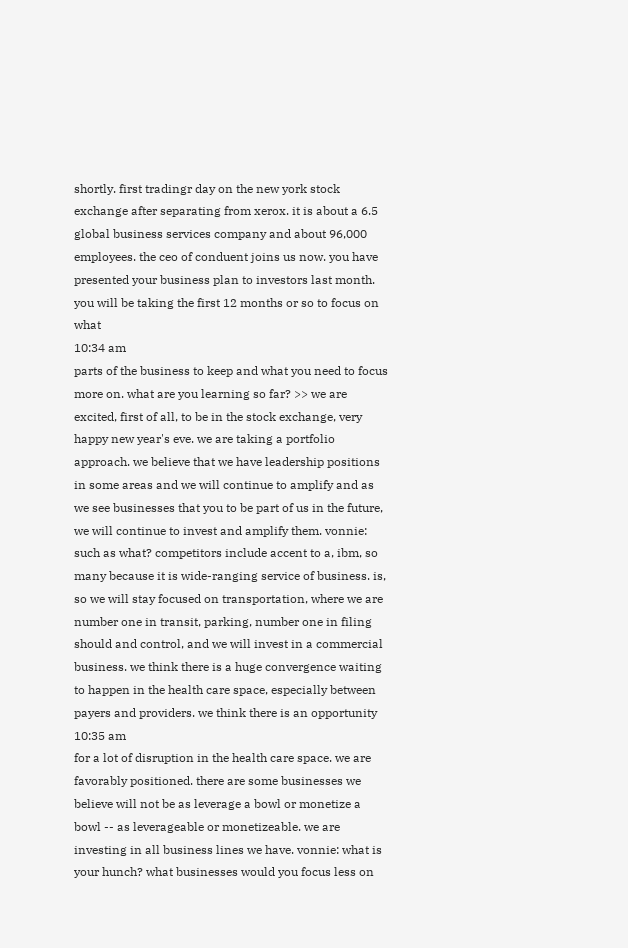shortly. first tradingr day on the new york stock exchange after separating from xerox. it is about a 6.5 global business services company and about 96,000 employees. the ceo of conduent joins us now. you have presented your business plan to investors last month. you will be taking the first 12 months or so to focus on what
10:34 am
parts of the business to keep and what you need to focus more on. what are you learning so far? >> we are excited, first of all, to be in the stock exchange, very happy new year's eve. we are taking a portfolio approach. we believe that we have leadership positions in some areas and we will continue to amplify and as we see businesses that you to be part of us in the future, we will continue to invest and amplify them. vonnie: such as what? competitors include accent to a, ibm, so many because it is wide-ranging service of business. is, so we will stay focused on transportation, where we are number one in transit, parking, number one in filing should and control, and we will invest in a commercial business. we think there is a huge convergence waiting to happen in the health care space, especially between payers and providers. we think there is an opportunity
10:35 am
for a lot of disruption in the health care space. we are favorably positioned. there are some businesses we believe will not be as leverage a bowl or monetize a bowl -- as leverageable or monetizeable. we are investing in all business lines we have. vonnie: what is your hunch? what businesses would you focus less on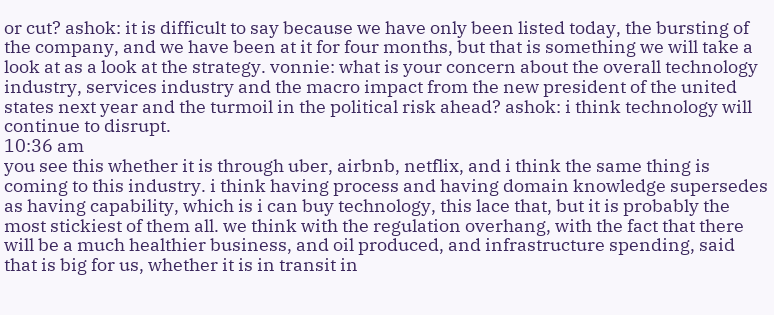or cut? ashok: it is difficult to say because we have only been listed today, the bursting of the company, and we have been at it for four months, but that is something we will take a look at as a look at the strategy. vonnie: what is your concern about the overall technology industry, services industry and the macro impact from the new president of the united states next year and the turmoil in the political risk ahead? ashok: i think technology will continue to disrupt.
10:36 am
you see this whether it is through uber, airbnb, netflix, and i think the same thing is coming to this industry. i think having process and having domain knowledge supersedes as having capability, which is i can buy technology, this lace that, but it is probably the most stickiest of them all. we think with the regulation overhang, with the fact that there will be a much healthier business, and oil produced, and infrastructure spending, said that is big for us, whether it is in transit in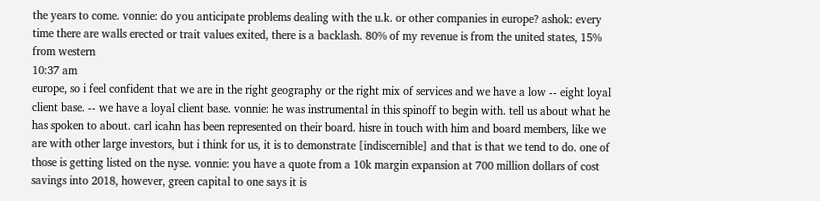the years to come. vonnie: do you anticipate problems dealing with the u.k. or other companies in europe? ashok: every time there are walls erected or trait values exited, there is a backlash. 80% of my revenue is from the united states, 15% from western
10:37 am
europe, so i feel confident that we are in the right geography or the right mix of services and we have a low -- eight loyal client base. -- we have a loyal client base. vonnie: he was instrumental in this spinoff to begin with. tell us about what he has spoken to about. carl icahn has been represented on their board. hisre in touch with him and board members, like we are with other large investors, but i think for us, it is to demonstrate [indiscernible] and that is that we tend to do. one of those is getting listed on the nyse. vonnie: you have a quote from a 10k margin expansion at 700 million dollars of cost savings into 2018, however, green capital to one says it is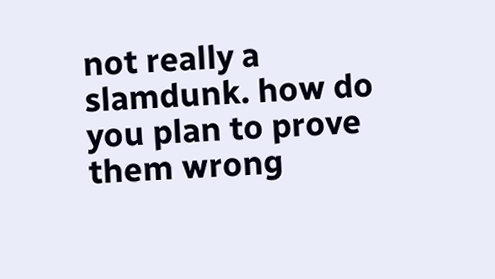not really a slamdunk. how do you plan to prove them wrong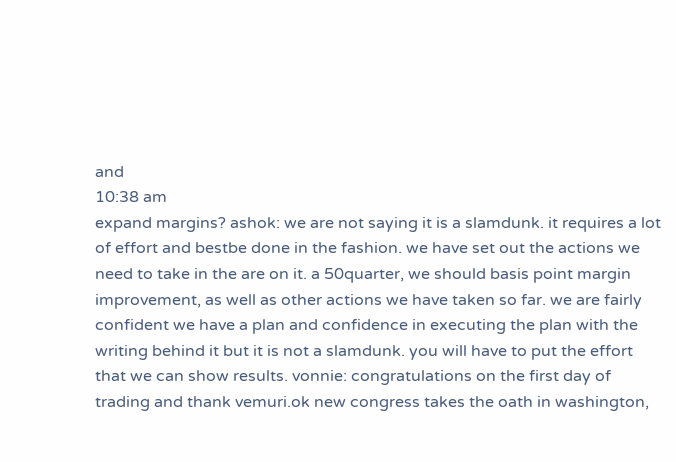and
10:38 am
expand margins? ashok: we are not saying it is a slamdunk. it requires a lot of effort and bestbe done in the fashion. we have set out the actions we need to take in the are on it. a 50quarter, we should basis point margin improvement, as well as other actions we have taken so far. we are fairly confident we have a plan and confidence in executing the plan with the writing behind it but it is not a slamdunk. you will have to put the effort that we can show results. vonnie: congratulations on the first day of trading and thank vemuri.ok new congress takes the oath in washington,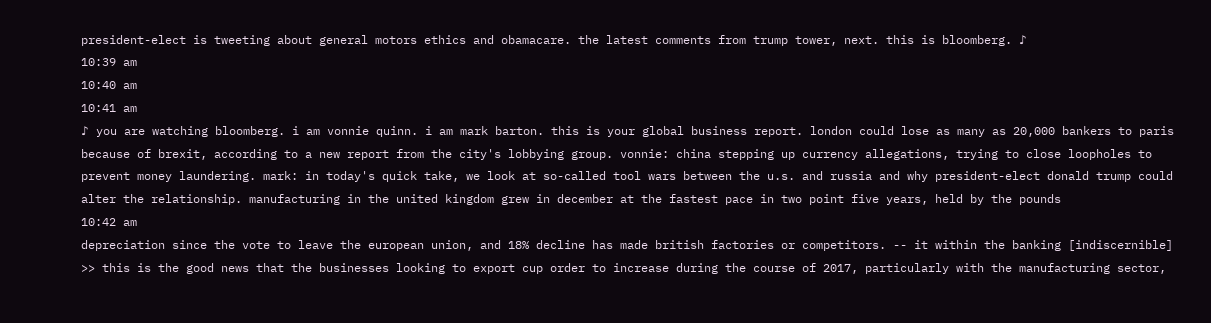president-elect is tweeting about general motors ethics and obamacare. the latest comments from trump tower, next. this is bloomberg. ♪
10:39 am
10:40 am
10:41 am
♪ you are watching bloomberg. i am vonnie quinn. i am mark barton. this is your global business report. london could lose as many as 20,000 bankers to paris because of brexit, according to a new report from the city's lobbying group. vonnie: china stepping up currency allegations, trying to close loopholes to prevent money laundering. mark: in today's quick take, we look at so-called tool wars between the u.s. and russia and why president-elect donald trump could alter the relationship. manufacturing in the united kingdom grew in december at the fastest pace in two point five years, held by the pounds
10:42 am
depreciation since the vote to leave the european union, and 18% decline has made british factories or competitors. -- it within the banking [indiscernible] >> this is the good news that the businesses looking to export cup order to increase during the course of 2017, particularly with the manufacturing sector,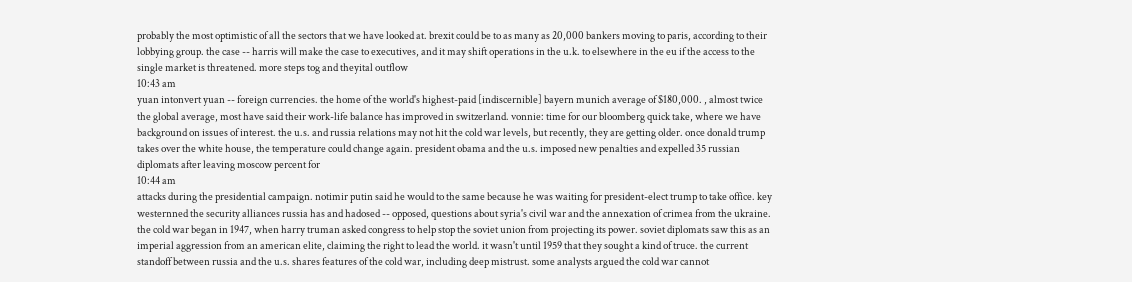probably the most optimistic of all the sectors that we have looked at. brexit could be to as many as 20,000 bankers moving to paris, according to their lobbying group. the case -- harris will make the case to executives, and it may shift operations in the u.k. to elsewhere in the eu if the access to the single market is threatened. more steps tog and theyital outflow
10:43 am
yuan intonvert yuan -- foreign currencies. the home of the world's highest-paid [indiscernible] bayern munich average of $180,000. , almost twice the global average, most have said their work-life balance has improved in switzerland. vonnie: time for our bloomberg quick take, where we have background on issues of interest. the u.s. and russia relations may not hit the cold war levels, but recently, they are getting older. once donald trump takes over the white house, the temperature could change again. president obama and the u.s. imposed new penalties and expelled 35 russian diplomats after leaving moscow percent for
10:44 am
attacks during the presidential campaign. notimir putin said he would to the same because he was waiting for president-elect trump to take office. key westernned the security alliances russia has and hadosed -- opposed, questions about syria's civil war and the annexation of crimea from the ukraine. the cold war began in 1947, when harry truman asked congress to help stop the soviet union from projecting its power. soviet diplomats saw this as an imperial aggression from an american elite, claiming the right to lead the world. it wasn't until 1959 that they sought a kind of truce. the current standoff between russia and the u.s. shares features of the cold war, including deep mistrust. some analysts argued the cold war cannot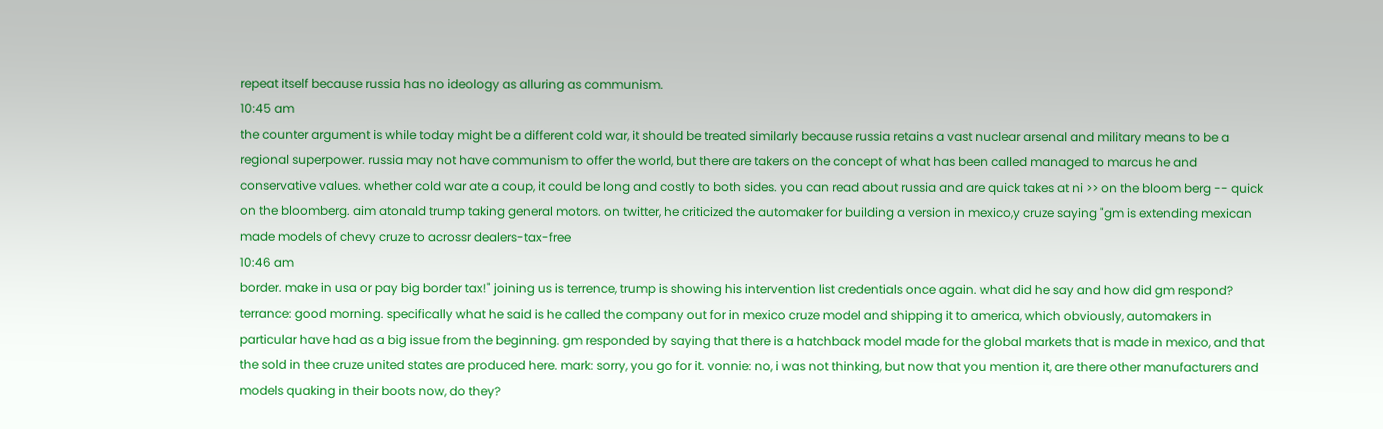repeat itself because russia has no ideology as alluring as communism.
10:45 am
the counter argument is while today might be a different cold war, it should be treated similarly because russia retains a vast nuclear arsenal and military means to be a regional superpower. russia may not have communism to offer the world, but there are takers on the concept of what has been called managed to marcus he and conservative values. whether cold war ate a coup, it could be long and costly to both sides. you can read about russia and are quick takes at ni >> on the bloom berg -- quick on the bloomberg. aim atonald trump taking general motors. on twitter, he criticized the automaker for building a version in mexico,y cruze saying "gm is extending mexican made models of chevy cruze to acrossr dealers-tax-free
10:46 am
border. make in usa or pay big border tax!" joining us is terrence, trump is showing his intervention list credentials once again. what did he say and how did gm respond? terrance: good morning. specifically what he said is he called the company out for in mexico cruze model and shipping it to america, which obviously, automakers in particular have had as a big issue from the beginning. gm responded by saying that there is a hatchback model made for the global markets that is made in mexico, and that the sold in thee cruze united states are produced here. mark: sorry, you go for it. vonnie: no, i was not thinking, but now that you mention it, are there other manufacturers and models quaking in their boots now, do they?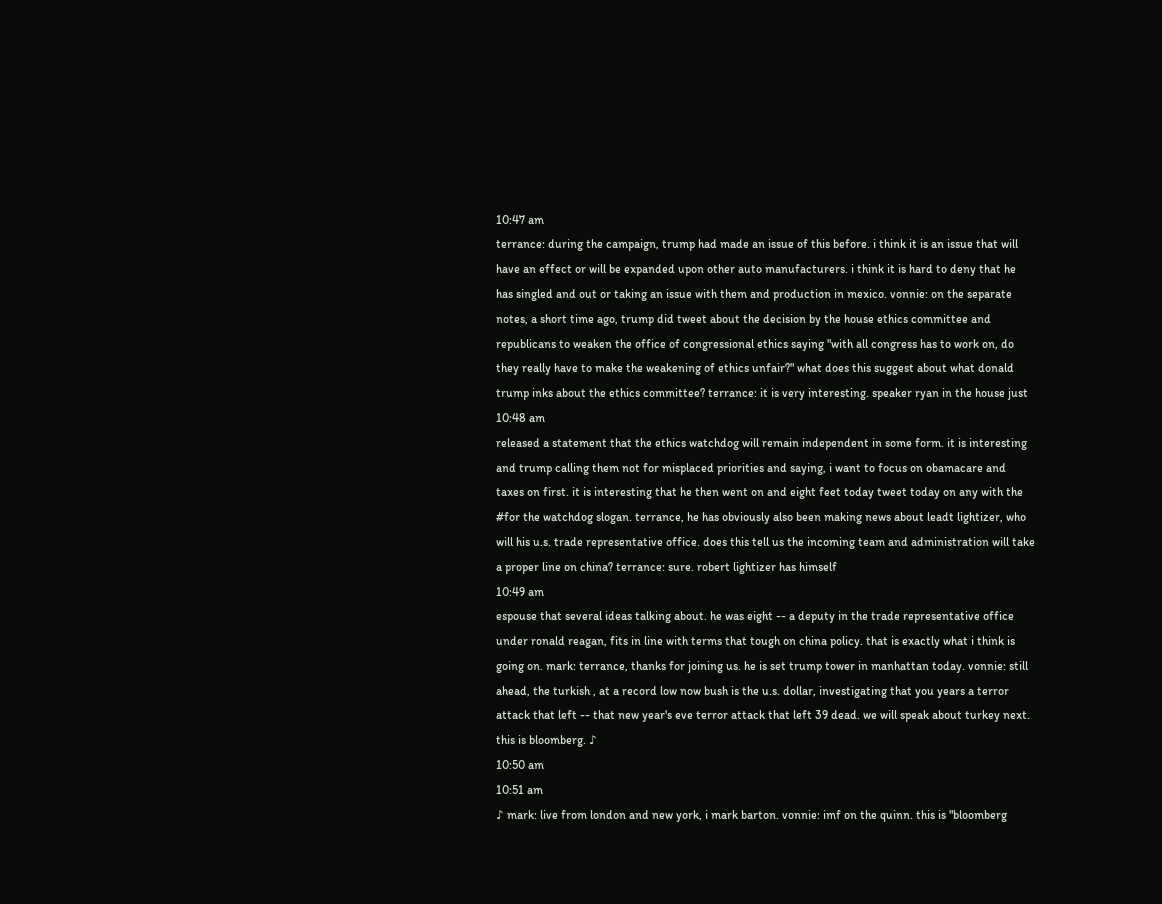10:47 am
terrance: during the campaign, trump had made an issue of this before. i think it is an issue that will have an effect or will be expanded upon other auto manufacturers. i think it is hard to deny that he has singled and out or taking an issue with them and production in mexico. vonnie: on the separate notes, a short time ago, trump did tweet about the decision by the house ethics committee and republicans to weaken the office of congressional ethics saying "with all congress has to work on, do they really have to make the weakening of ethics unfair?" what does this suggest about what donald trump inks about the ethics committee? terrance: it is very interesting. speaker ryan in the house just
10:48 am
released a statement that the ethics watchdog will remain independent in some form. it is interesting and trump calling them not for misplaced priorities and saying, i want to focus on obamacare and taxes on first. it is interesting that he then went on and eight feet today tweet today on any with the #for the watchdog slogan. terrance, he has obviously also been making news about leadt lightizer, who will his u.s. trade representative office. does this tell us the incoming team and administration will take a proper line on china? terrance: sure. robert lightizer has himself
10:49 am
espouse that several ideas talking about. he was eight -- a deputy in the trade representative office under ronald reagan, fits in line with terms that tough on china policy. that is exactly what i think is going on. mark: terrance, thanks for joining us. he is set trump tower in manhattan today. vonnie: still ahead, the turkish , at a record low now bush is the u.s. dollar, investigating that you years a terror attack that left -- that new year's eve terror attack that left 39 dead. we will speak about turkey next. this is bloomberg. ♪
10:50 am
10:51 am
♪ mark: live from london and new york, i mark barton. vonnie: imf on the quinn. this is "bloomberg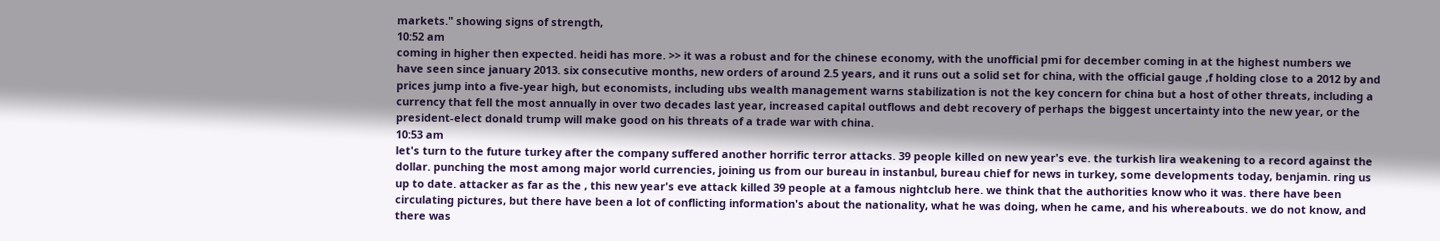markets." showing signs of strength,
10:52 am
coming in higher then expected. heidi has more. >> it was a robust and for the chinese economy, with the unofficial pmi for december coming in at the highest numbers we have seen since january 2013. six consecutive months, new orders of around 2.5 years, and it runs out a solid set for china, with the official gauge ,f holding close to a 2012 by and prices jump into a five-year high, but economists, including ubs wealth management warns stabilization is not the key concern for china but a host of other threats, including a currency that fell the most annually in over two decades last year, increased capital outflows and debt recovery of perhaps the biggest uncertainty into the new year, or the president-elect donald trump will make good on his threats of a trade war with china.
10:53 am
let's turn to the future turkey after the company suffered another horrific terror attacks. 39 people killed on new year's eve. the turkish lira weakening to a record against the dollar. punching the most among major world currencies, joining us from our bureau in instanbul, bureau chief for news in turkey, some developments today, benjamin. ring us up to date. attacker as far as the , this new year's eve attack killed 39 people at a famous nightclub here. we think that the authorities know who it was. there have been circulating pictures, but there have been a lot of conflicting information's about the nationality, what he was doing, when he came, and his whereabouts. we do not know, and there was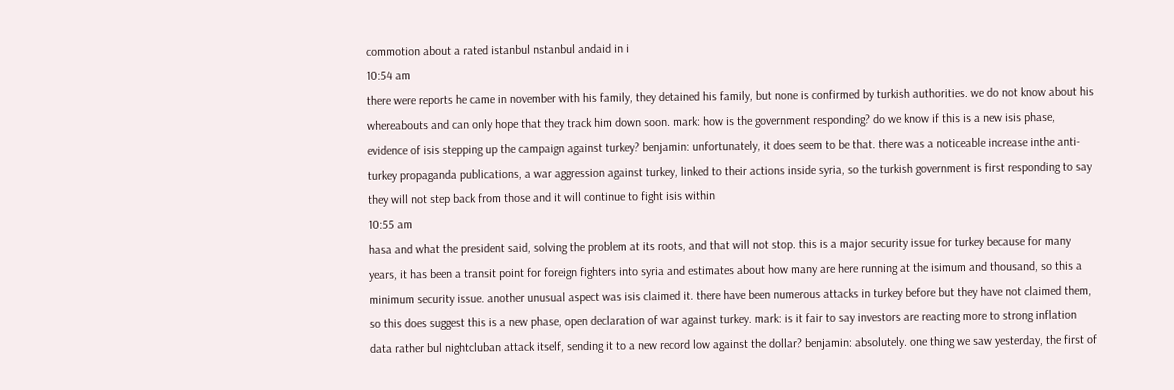commotion about a rated istanbul nstanbul andaid in i
10:54 am
there were reports he came in november with his family, they detained his family, but none is confirmed by turkish authorities. we do not know about his whereabouts and can only hope that they track him down soon. mark: how is the government responding? do we know if this is a new isis phase, evidence of isis stepping up the campaign against turkey? benjamin: unfortunately, it does seem to be that. there was a noticeable increase inthe anti-turkey propaganda publications, a war aggression against turkey, linked to their actions inside syria, so the turkish government is first responding to say they will not step back from those and it will continue to fight isis within
10:55 am
hasa and what the president said, solving the problem at its roots, and that will not stop. this is a major security issue for turkey because for many years, it has been a transit point for foreign fighters into syria and estimates about how many are here running at the isimum and thousand, so this a minimum security issue. another unusual aspect was isis claimed it. there have been numerous attacks in turkey before but they have not claimed them, so this does suggest this is a new phase, open declaration of war against turkey. mark: is it fair to say investors are reacting more to strong inflation data rather bul nightcluban attack itself, sending it to a new record low against the dollar? benjamin: absolutely. one thing we saw yesterday, the first of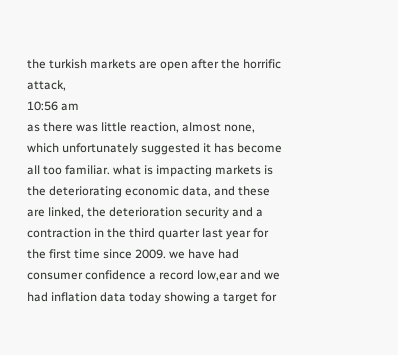the turkish markets are open after the horrific attack,
10:56 am
as there was little reaction, almost none, which unfortunately suggested it has become all too familiar. what is impacting markets is the deteriorating economic data, and these are linked, the deterioration security and a contraction in the third quarter last year for the first time since 2009. we have had consumer confidence a record low,ear and we had inflation data today showing a target for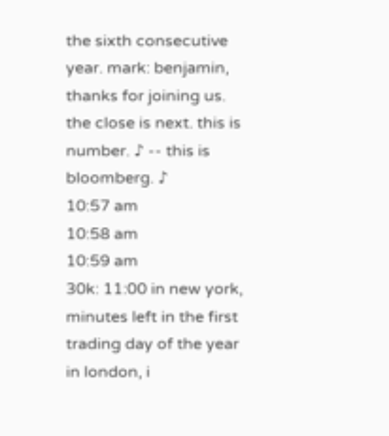the sixth consecutive year. mark: benjamin, thanks for joining us. the close is next. this is number. ♪ -- this is bloomberg. ♪
10:57 am
10:58 am
10:59 am
30k: 11:00 in new york, minutes left in the first trading day of the year in london, i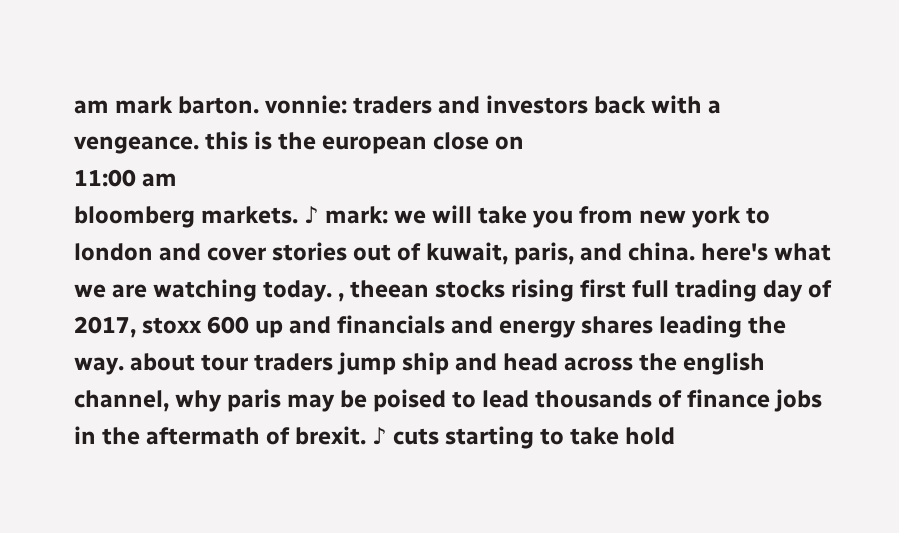am mark barton. vonnie: traders and investors back with a vengeance. this is the european close on
11:00 am
bloomberg markets. ♪ mark: we will take you from new york to london and cover stories out of kuwait, paris, and china. here's what we are watching today. , theean stocks rising first full trading day of 2017, stoxx 600 up and financials and energy shares leading the way. about tour traders jump ship and head across the english channel, why paris may be poised to lead thousands of finance jobs in the aftermath of brexit. ♪ cuts starting to take hold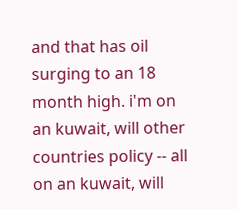and that has oil surging to an 18 month high. i'm on an kuwait, will other countries policy -- all on an kuwait, will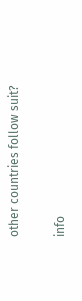other countries follow suit?


info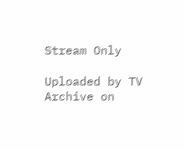Stream Only

Uploaded by TV Archive on